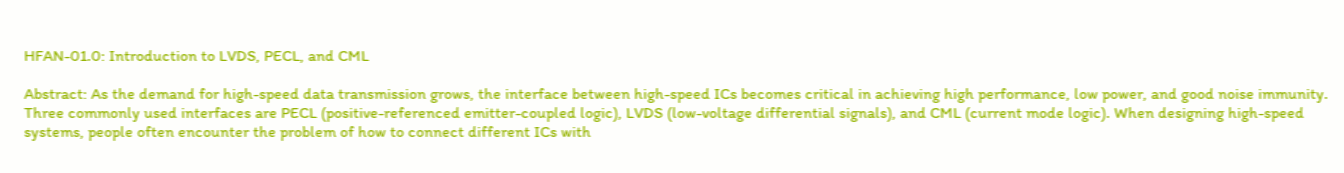HFAN-01.0: Introduction to LVDS, PECL, and CML

Abstract: As the demand for high-speed data transmission grows, the interface between high-speed ICs becomes critical in achieving high performance, low power, and good noise immunity. Three commonly used interfaces are PECL (positive-referenced emitter-coupled logic), LVDS (low-voltage differential signals), and CML (current mode logic). When designing high-speed systems, people often encounter the problem of how to connect different ICs with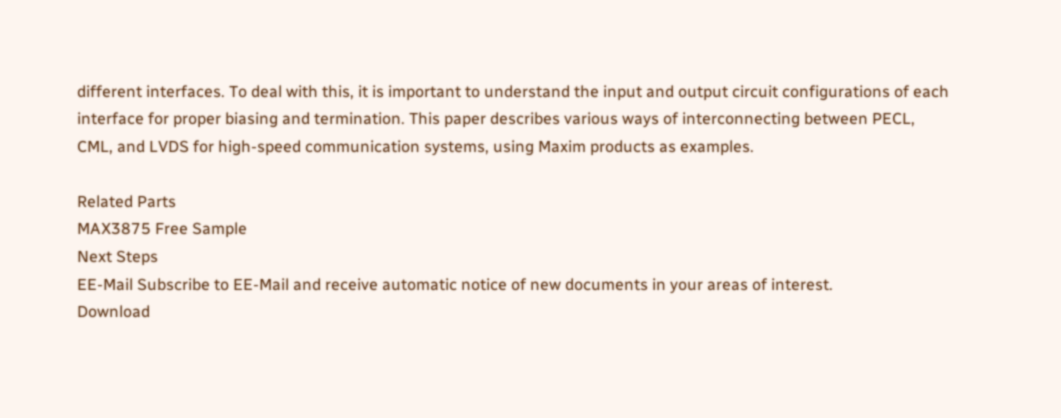different interfaces. To deal with this, it is important to understand the input and output circuit configurations of each interface for proper biasing and termination. This paper describes various ways of interconnecting between PECL, CML, and LVDS for high-speed communication systems, using Maxim products as examples.

Related Parts
MAX3875 Free Sample
Next Steps
EE-Mail Subscribe to EE-Mail and receive automatic notice of new documents in your areas of interest.
Download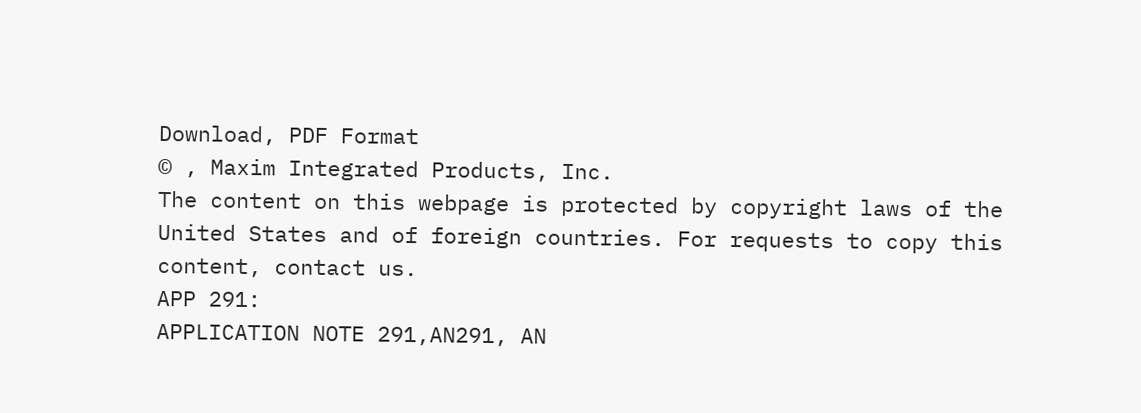Download, PDF Format
© , Maxim Integrated Products, Inc.
The content on this webpage is protected by copyright laws of the United States and of foreign countries. For requests to copy this content, contact us.
APP 291:
APPLICATION NOTE 291,AN291, AN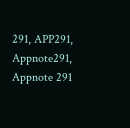291, APP291, Appnote291, Appnote 291